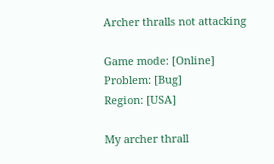Archer thralls not attacking

Game mode: [Online]
Problem: [Bug]
Region: [USA]

My archer thrall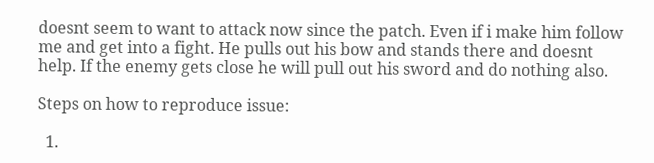doesnt seem to want to attack now since the patch. Even if i make him follow me and get into a fight. He pulls out his bow and stands there and doesnt help. If the enemy gets close he will pull out his sword and do nothing also.

Steps on how to reproduce issue:

  1.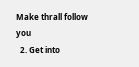Make thrall follow you
  2. Get into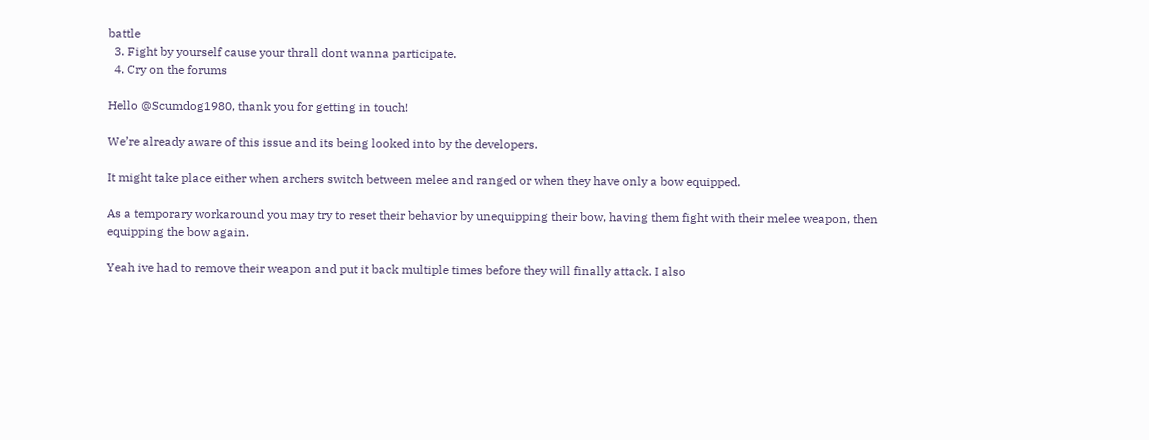battle
  3. Fight by yourself cause your thrall dont wanna participate.
  4. Cry on the forums

Hello @Scumdog1980, thank you for getting in touch!

We’re already aware of this issue and its being looked into by the developers.

It might take place either when archers switch between melee and ranged or when they have only a bow equipped.

As a temporary workaround you may try to reset their behavior by unequipping their bow, having them fight with their melee weapon, then equipping the bow again.

Yeah ive had to remove their weapon and put it back multiple times before they will finally attack. I also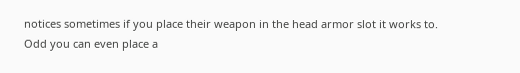notices sometimes if you place their weapon in the head armor slot it works to. Odd you can even place a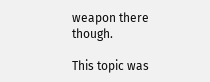weapon there though.

This topic was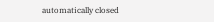automatically closed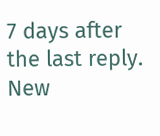7 days after the last reply. New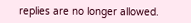replies are no longer allowed.